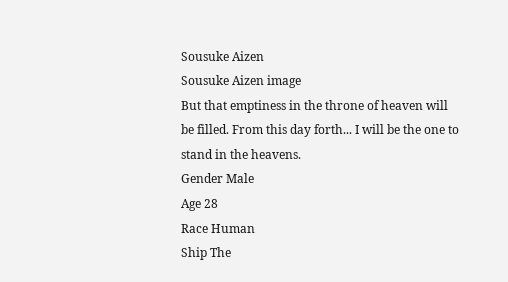Sousuke Aizen
Sousuke Aizen image
But that emptiness in the throne of heaven will be filled. From this day forth... I will be the one to stand in the heavens.
Gender Male
Age 28
Race Human
Ship The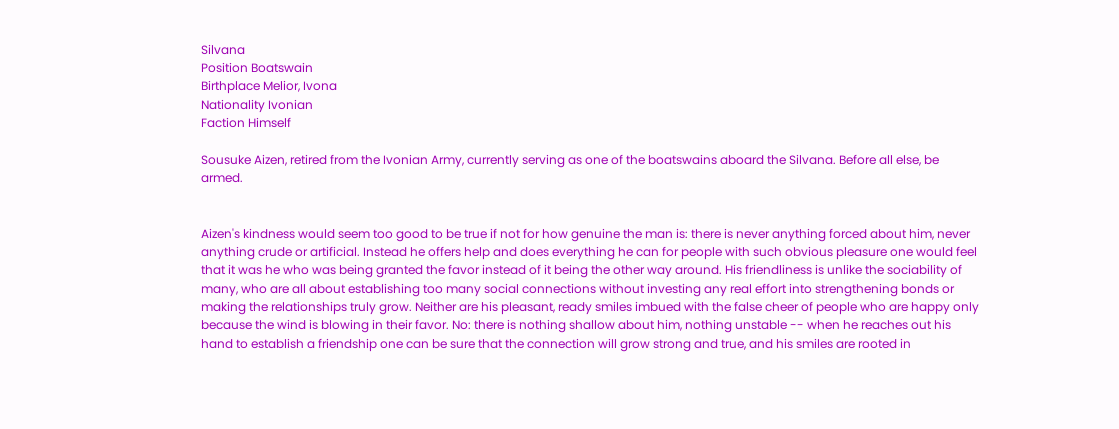Silvana
Position Boatswain
Birthplace Melior, Ivona
Nationality Ivonian
Faction Himself

Sousuke Aizen, retired from the Ivonian Army, currently serving as one of the boatswains aboard the Silvana. Before all else, be armed.


Aizen's kindness would seem too good to be true if not for how genuine the man is: there is never anything forced about him, never anything crude or artificial. Instead he offers help and does everything he can for people with such obvious pleasure one would feel that it was he who was being granted the favor instead of it being the other way around. His friendliness is unlike the sociability of many, who are all about establishing too many social connections without investing any real effort into strengthening bonds or making the relationships truly grow. Neither are his pleasant, ready smiles imbued with the false cheer of people who are happy only because the wind is blowing in their favor. No: there is nothing shallow about him, nothing unstable -- when he reaches out his hand to establish a friendship one can be sure that the connection will grow strong and true, and his smiles are rooted in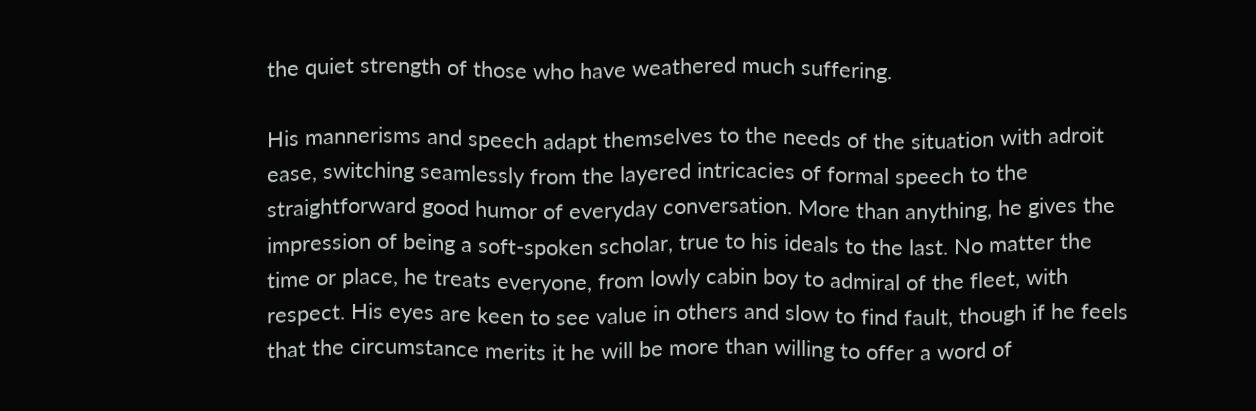the quiet strength of those who have weathered much suffering.

His mannerisms and speech adapt themselves to the needs of the situation with adroit ease, switching seamlessly from the layered intricacies of formal speech to the straightforward good humor of everyday conversation. More than anything, he gives the impression of being a soft-spoken scholar, true to his ideals to the last. No matter the time or place, he treats everyone, from lowly cabin boy to admiral of the fleet, with respect. His eyes are keen to see value in others and slow to find fault, though if he feels that the circumstance merits it he will be more than willing to offer a word of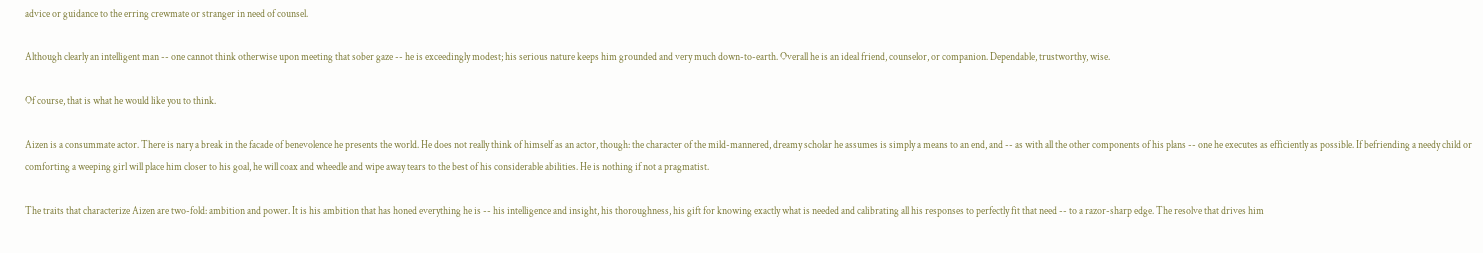advice or guidance to the erring crewmate or stranger in need of counsel.

Although clearly an intelligent man -- one cannot think otherwise upon meeting that sober gaze -- he is exceedingly modest; his serious nature keeps him grounded and very much down-to-earth. Overall he is an ideal friend, counselor, or companion. Dependable, trustworthy, wise.

Of course, that is what he would like you to think.

Aizen is a consummate actor. There is nary a break in the facade of benevolence he presents the world. He does not really think of himself as an actor, though: the character of the mild-mannered, dreamy scholar he assumes is simply a means to an end, and -- as with all the other components of his plans -- one he executes as efficiently as possible. If befriending a needy child or comforting a weeping girl will place him closer to his goal, he will coax and wheedle and wipe away tears to the best of his considerable abilities. He is nothing if not a pragmatist.

The traits that characterize Aizen are two-fold: ambition and power. It is his ambition that has honed everything he is -- his intelligence and insight, his thoroughness, his gift for knowing exactly what is needed and calibrating all his responses to perfectly fit that need -- to a razor-sharp edge. The resolve that drives him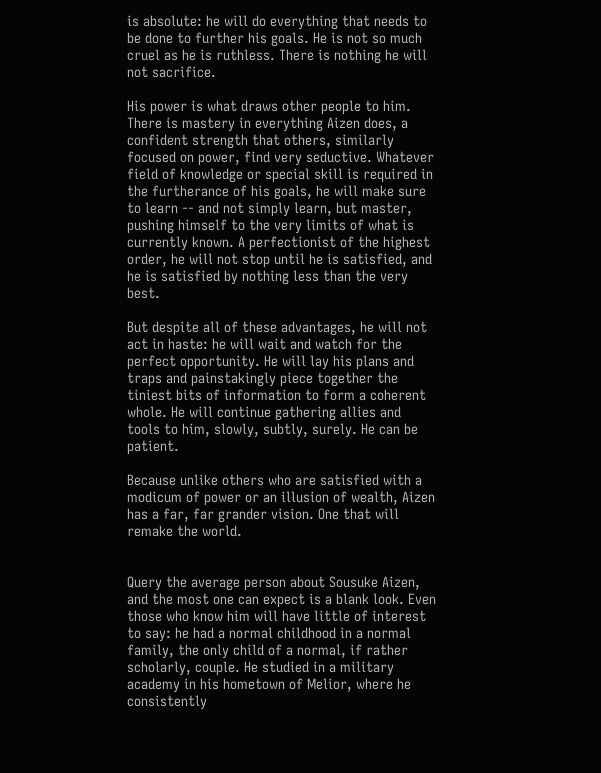is absolute: he will do everything that needs to be done to further his goals. He is not so much cruel as he is ruthless. There is nothing he will not sacrifice.

His power is what draws other people to him. There is mastery in everything Aizen does, a confident strength that others, similarly focused on power, find very seductive. Whatever field of knowledge or special skill is required in the furtherance of his goals, he will make sure to learn -- and not simply learn, but master, pushing himself to the very limits of what is currently known. A perfectionist of the highest order, he will not stop until he is satisfied, and he is satisfied by nothing less than the very best.

But despite all of these advantages, he will not act in haste: he will wait and watch for the perfect opportunity. He will lay his plans and traps and painstakingly piece together the tiniest bits of information to form a coherent whole. He will continue gathering allies and tools to him, slowly, subtly, surely. He can be patient.

Because unlike others who are satisfied with a modicum of power or an illusion of wealth, Aizen has a far, far grander vision. One that will remake the world.


Query the average person about Sousuke Aizen, and the most one can expect is a blank look. Even those who know him will have little of interest to say: he had a normal childhood in a normal family, the only child of a normal, if rather scholarly, couple. He studied in a military academy in his hometown of Melior, where he consistently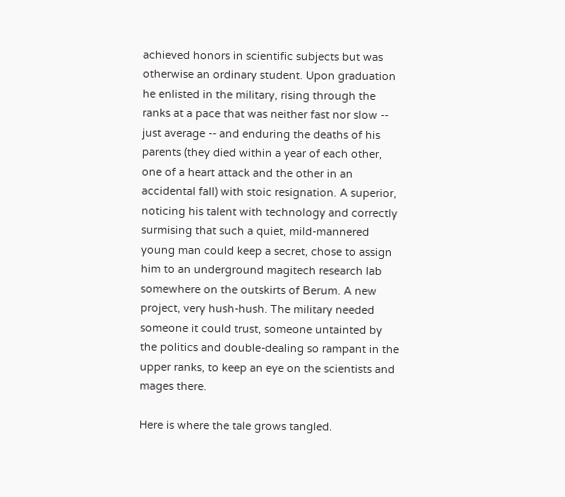achieved honors in scientific subjects but was otherwise an ordinary student. Upon graduation he enlisted in the military, rising through the ranks at a pace that was neither fast nor slow -- just average -- and enduring the deaths of his parents (they died within a year of each other, one of a heart attack and the other in an accidental fall) with stoic resignation. A superior, noticing his talent with technology and correctly surmising that such a quiet, mild-mannered young man could keep a secret, chose to assign him to an underground magitech research lab somewhere on the outskirts of Berum. A new project, very hush-hush. The military needed someone it could trust, someone untainted by the politics and double-dealing so rampant in the upper ranks, to keep an eye on the scientists and mages there.

Here is where the tale grows tangled.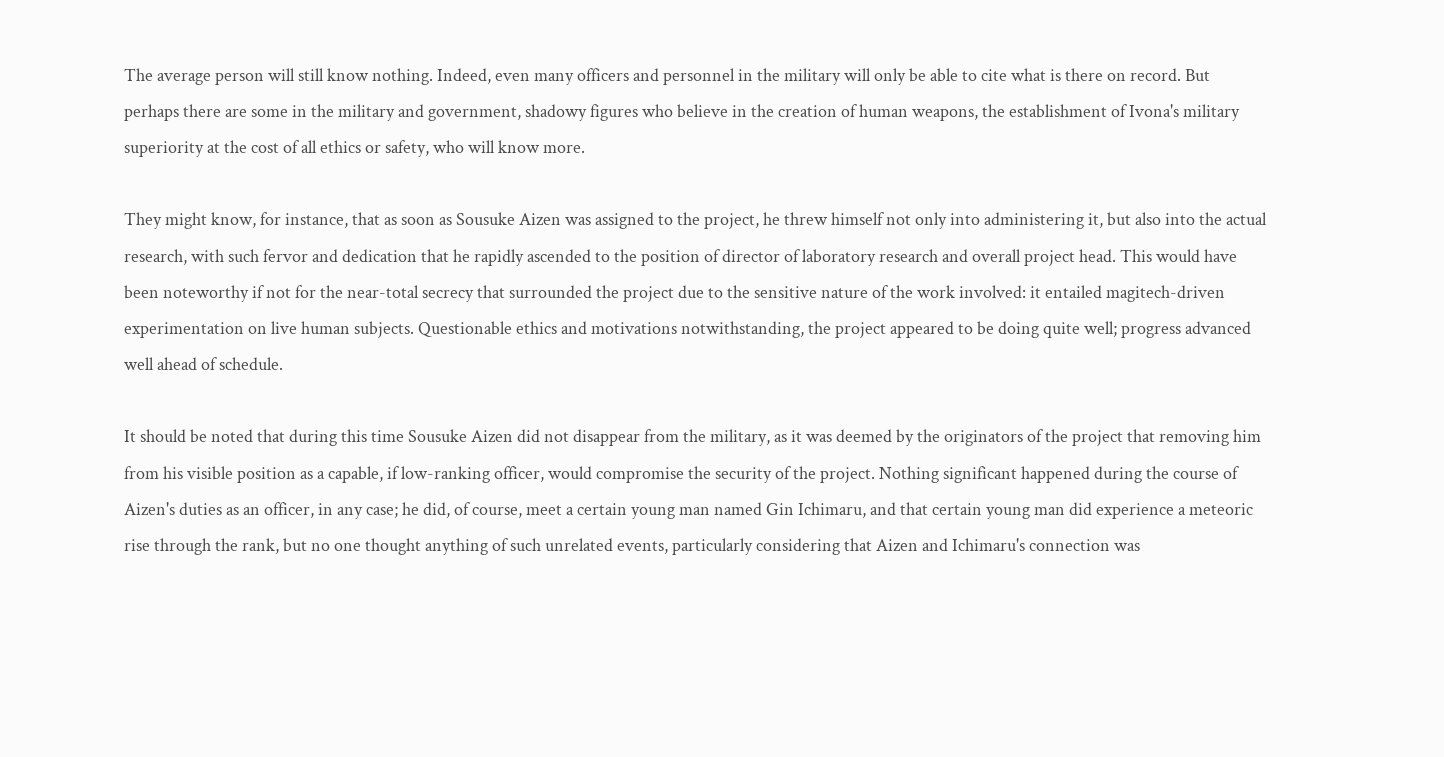The average person will still know nothing. Indeed, even many officers and personnel in the military will only be able to cite what is there on record. But perhaps there are some in the military and government, shadowy figures who believe in the creation of human weapons, the establishment of Ivona's military superiority at the cost of all ethics or safety, who will know more.

They might know, for instance, that as soon as Sousuke Aizen was assigned to the project, he threw himself not only into administering it, but also into the actual research, with such fervor and dedication that he rapidly ascended to the position of director of laboratory research and overall project head. This would have been noteworthy if not for the near-total secrecy that surrounded the project due to the sensitive nature of the work involved: it entailed magitech-driven experimentation on live human subjects. Questionable ethics and motivations notwithstanding, the project appeared to be doing quite well; progress advanced well ahead of schedule.

It should be noted that during this time Sousuke Aizen did not disappear from the military, as it was deemed by the originators of the project that removing him from his visible position as a capable, if low-ranking officer, would compromise the security of the project. Nothing significant happened during the course of Aizen's duties as an officer, in any case; he did, of course, meet a certain young man named Gin Ichimaru, and that certain young man did experience a meteoric rise through the rank, but no one thought anything of such unrelated events, particularly considering that Aizen and Ichimaru's connection was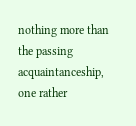nothing more than the passing acquaintanceship, one rather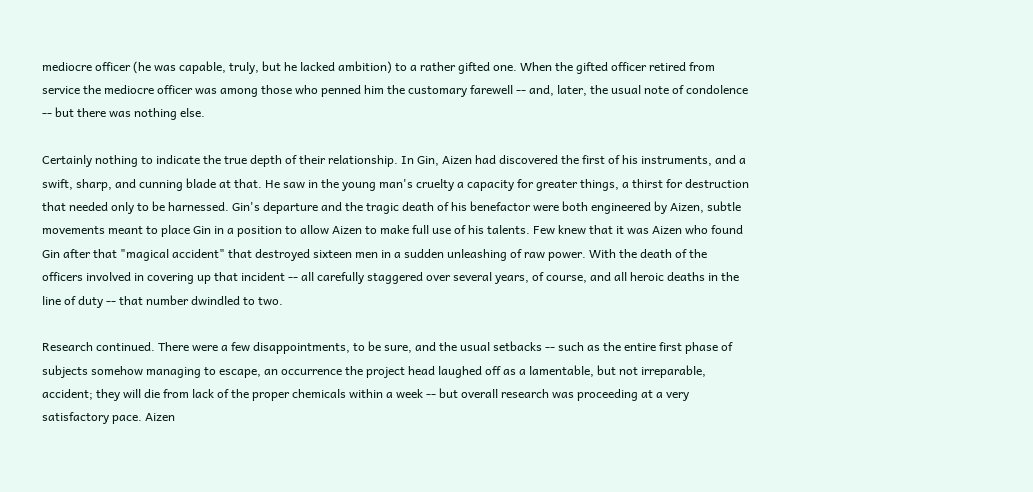mediocre officer (he was capable, truly, but he lacked ambition) to a rather gifted one. When the gifted officer retired from service the mediocre officer was among those who penned him the customary farewell -- and, later, the usual note of condolence -- but there was nothing else.

Certainly nothing to indicate the true depth of their relationship. In Gin, Aizen had discovered the first of his instruments, and a swift, sharp, and cunning blade at that. He saw in the young man's cruelty a capacity for greater things, a thirst for destruction that needed only to be harnessed. Gin's departure and the tragic death of his benefactor were both engineered by Aizen, subtle movements meant to place Gin in a position to allow Aizen to make full use of his talents. Few knew that it was Aizen who found Gin after that "magical accident" that destroyed sixteen men in a sudden unleashing of raw power. With the death of the officers involved in covering up that incident -- all carefully staggered over several years, of course, and all heroic deaths in the line of duty -- that number dwindled to two.

Research continued. There were a few disappointments, to be sure, and the usual setbacks -- such as the entire first phase of subjects somehow managing to escape, an occurrence the project head laughed off as a lamentable, but not irreparable, accident; they will die from lack of the proper chemicals within a week -- but overall research was proceeding at a very satisfactory pace. Aizen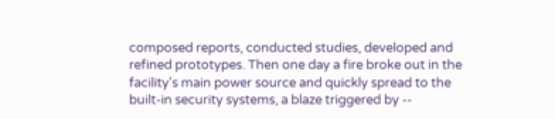composed reports, conducted studies, developed and refined prototypes. Then one day a fire broke out in the facility's main power source and quickly spread to the built-in security systems, a blaze triggered by --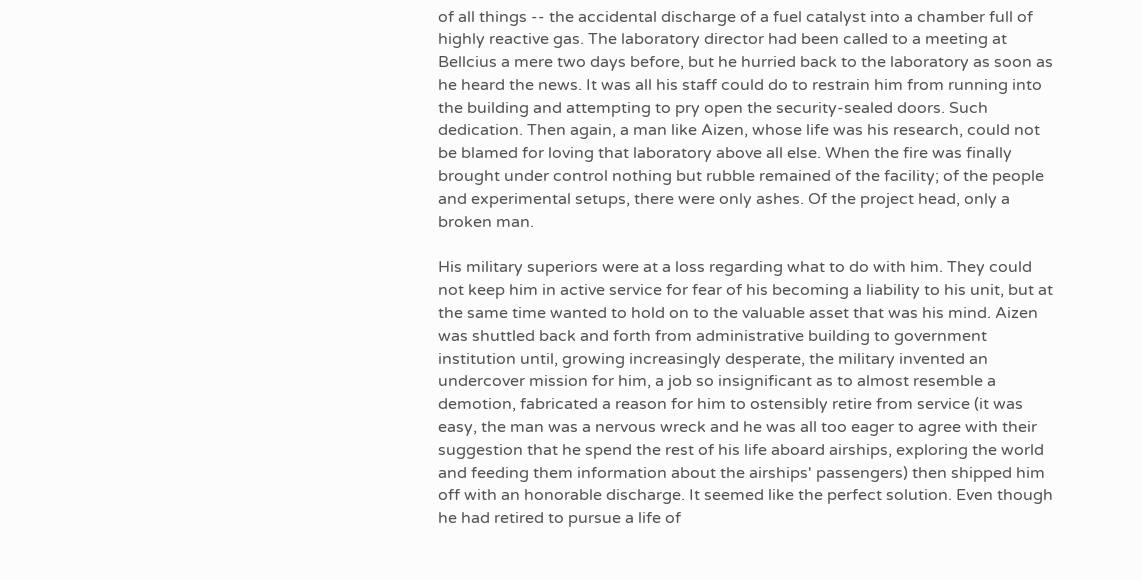of all things -- the accidental discharge of a fuel catalyst into a chamber full of highly reactive gas. The laboratory director had been called to a meeting at Bellcius a mere two days before, but he hurried back to the laboratory as soon as he heard the news. It was all his staff could do to restrain him from running into the building and attempting to pry open the security-sealed doors. Such dedication. Then again, a man like Aizen, whose life was his research, could not be blamed for loving that laboratory above all else. When the fire was finally brought under control nothing but rubble remained of the facility; of the people and experimental setups, there were only ashes. Of the project head, only a broken man.

His military superiors were at a loss regarding what to do with him. They could not keep him in active service for fear of his becoming a liability to his unit, but at the same time wanted to hold on to the valuable asset that was his mind. Aizen was shuttled back and forth from administrative building to government institution until, growing increasingly desperate, the military invented an undercover mission for him, a job so insignificant as to almost resemble a demotion, fabricated a reason for him to ostensibly retire from service (it was easy, the man was a nervous wreck and he was all too eager to agree with their suggestion that he spend the rest of his life aboard airships, exploring the world and feeding them information about the airships' passengers) then shipped him off with an honorable discharge. It seemed like the perfect solution. Even though he had retired to pursue a life of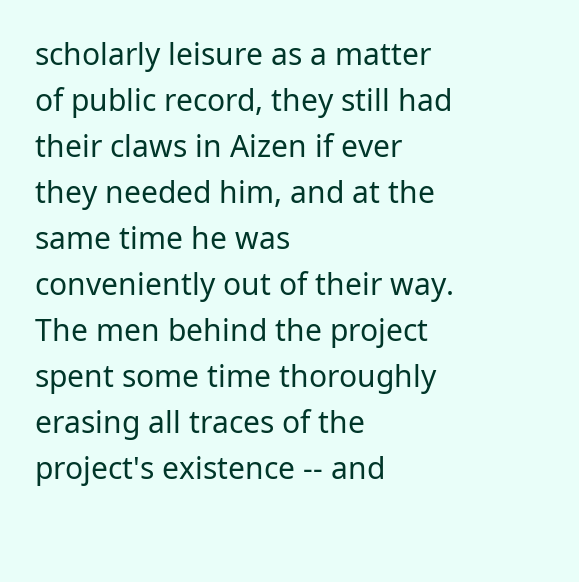scholarly leisure as a matter of public record, they still had their claws in Aizen if ever they needed him, and at the same time he was conveniently out of their way. The men behind the project spent some time thoroughly erasing all traces of the project's existence -- and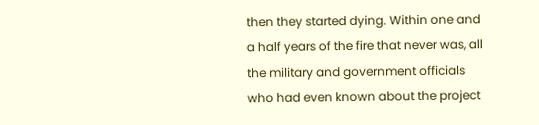then they started dying. Within one and a half years of the fire that never was, all the military and government officials who had even known about the project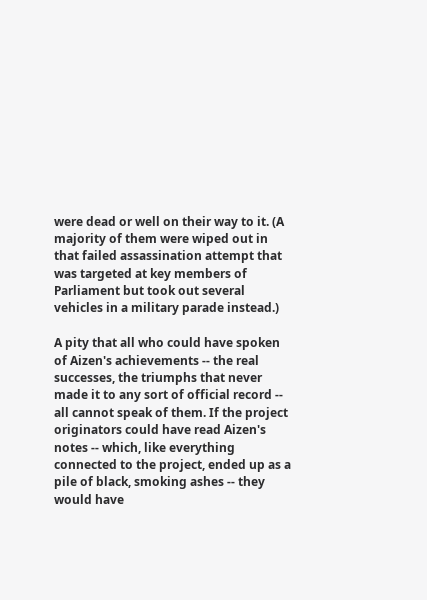were dead or well on their way to it. (A majority of them were wiped out in that failed assassination attempt that was targeted at key members of Parliament but took out several vehicles in a military parade instead.)

A pity that all who could have spoken of Aizen's achievements -- the real successes, the triumphs that never made it to any sort of official record -- all cannot speak of them. If the project originators could have read Aizen's notes -- which, like everything connected to the project, ended up as a pile of black, smoking ashes -- they would have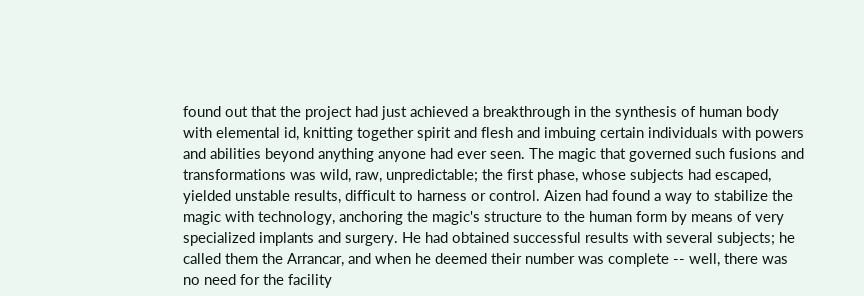found out that the project had just achieved a breakthrough in the synthesis of human body with elemental id, knitting together spirit and flesh and imbuing certain individuals with powers and abilities beyond anything anyone had ever seen. The magic that governed such fusions and transformations was wild, raw, unpredictable; the first phase, whose subjects had escaped, yielded unstable results, difficult to harness or control. Aizen had found a way to stabilize the magic with technology, anchoring the magic's structure to the human form by means of very specialized implants and surgery. He had obtained successful results with several subjects; he called them the Arrancar, and when he deemed their number was complete -- well, there was no need for the facility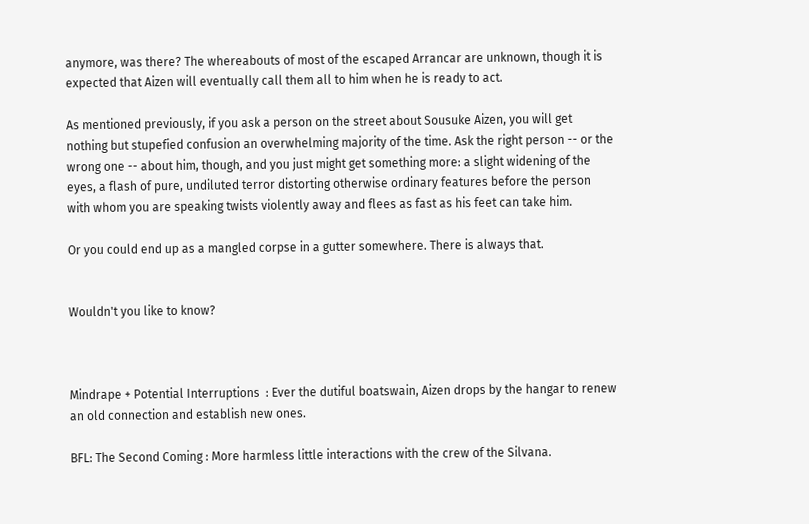anymore, was there? The whereabouts of most of the escaped Arrancar are unknown, though it is expected that Aizen will eventually call them all to him when he is ready to act.

As mentioned previously, if you ask a person on the street about Sousuke Aizen, you will get nothing but stupefied confusion an overwhelming majority of the time. Ask the right person -- or the wrong one -- about him, though, and you just might get something more: a slight widening of the eyes, a flash of pure, undiluted terror distorting otherwise ordinary features before the person with whom you are speaking twists violently away and flees as fast as his feet can take him.

Or you could end up as a mangled corpse in a gutter somewhere. There is always that.


Wouldn't you like to know?



Mindrape + Potential Interruptions  : Ever the dutiful boatswain, Aizen drops by the hangar to renew an old connection and establish new ones.

BFL: The Second Coming : More harmless little interactions with the crew of the Silvana.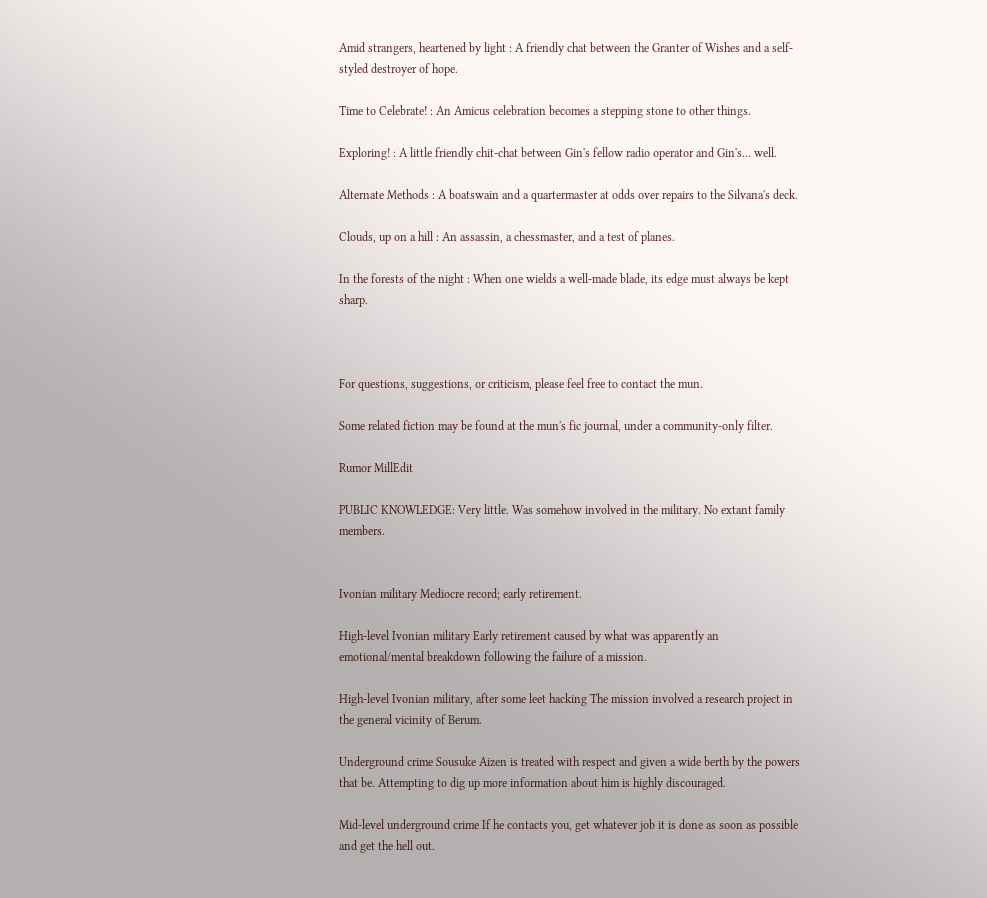Amid strangers, heartened by light : A friendly chat between the Granter of Wishes and a self-styled destroyer of hope.

Time to Celebrate! : An Amicus celebration becomes a stepping stone to other things.

Exploring! : A little friendly chit-chat between Gin's fellow radio operator and Gin's... well.

Alternate Methods : A boatswain and a quartermaster at odds over repairs to the Silvana's deck.

Clouds, up on a hill : An assassin, a chessmaster, and a test of planes.

In the forests of the night : When one wields a well-made blade, its edge must always be kept sharp.



For questions, suggestions, or criticism, please feel free to contact the mun.

Some related fiction may be found at the mun's fic journal, under a community-only filter.

Rumor MillEdit

PUBLIC KNOWLEDGE: Very little. Was somehow involved in the military. No extant family members.


Ivonian military Mediocre record; early retirement.

High-level Ivonian military Early retirement caused by what was apparently an emotional/mental breakdown following the failure of a mission.

High-level Ivonian military, after some leet hacking The mission involved a research project in the general vicinity of Berum.

Underground crime Sousuke Aizen is treated with respect and given a wide berth by the powers that be. Attempting to dig up more information about him is highly discouraged.

Mid-level underground crime If he contacts you, get whatever job it is done as soon as possible and get the hell out.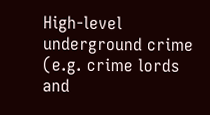High-level underground crime (e.g. crime lords and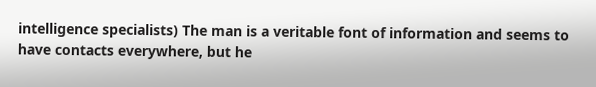intelligence specialists) The man is a veritable font of information and seems to have contacts everywhere, but he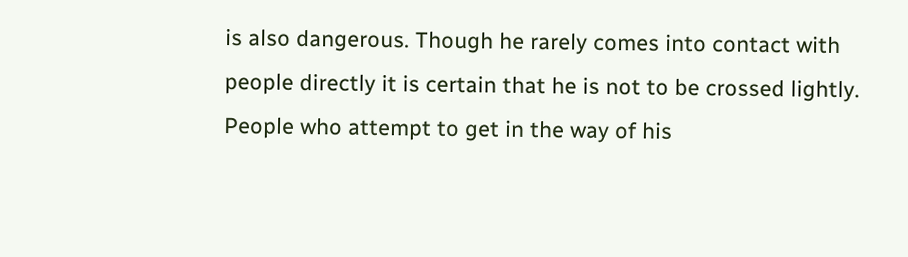is also dangerous. Though he rarely comes into contact with people directly it is certain that he is not to be crossed lightly. People who attempt to get in the way of his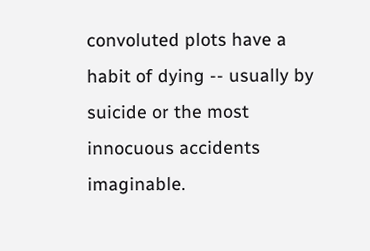convoluted plots have a habit of dying -- usually by suicide or the most innocuous accidents imaginable.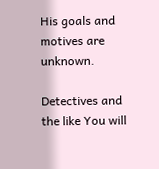His goals and motives are unknown.

Detectives and the like You will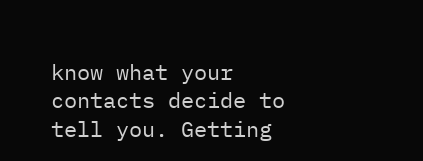know what your contacts decide to tell you. Getting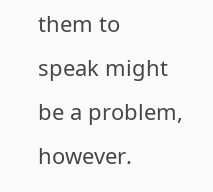them to speak might be a problem, however.